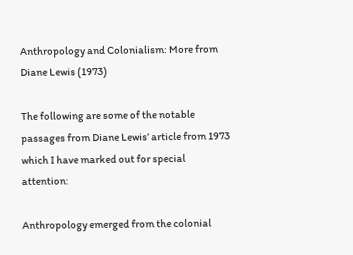Anthropology and Colonialism: More from Diane Lewis (1973)

The following are some of the notable passages from Diane Lewis’ article from 1973 which I have marked out for special attention:

Anthropology emerged from the colonial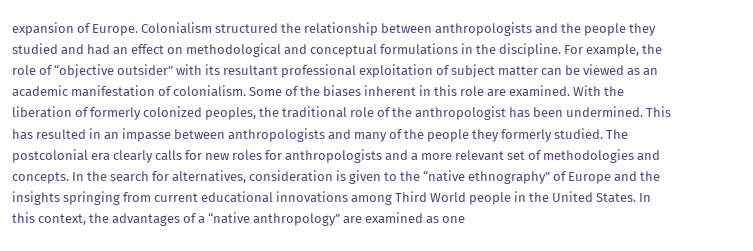expansion of Europe. Colonialism structured the relationship between anthropologists and the people they studied and had an effect on methodological and conceptual formulations in the discipline. For example, the role of “objective outsider” with its resultant professional exploitation of subject matter can be viewed as an academic manifestation of colonialism. Some of the biases inherent in this role are examined. With the liberation of formerly colonized peoples, the traditional role of the anthropologist has been undermined. This has resulted in an impasse between anthropologists and many of the people they formerly studied. The postcolonial era clearly calls for new roles for anthropologists and a more relevant set of methodologies and concepts. In the search for alternatives, consideration is given to the “native ethnography” of Europe and the insights springing from current educational innovations among Third World people in the United States. In this context, the advantages of a “native anthropology” are examined as one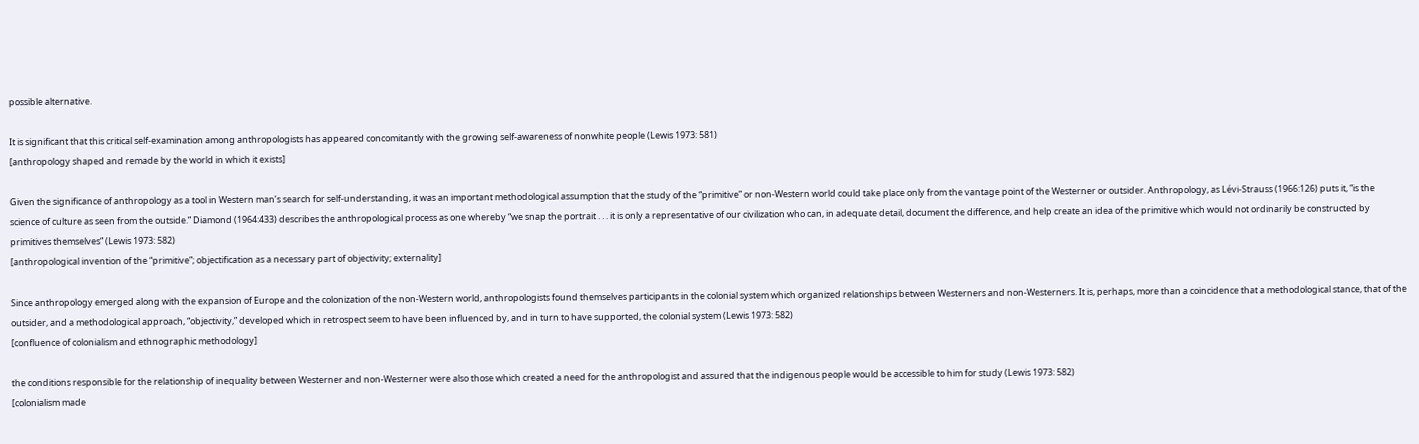possible alternative.

It is significant that this critical self-examination among anthropologists has appeared concomitantly with the growing self-awareness of nonwhite people (Lewis 1973: 581)
[anthropology shaped and remade by the world in which it exists]

Given the significance of anthropology as a tool in Western man’s search for self-understanding, it was an important methodological assumption that the study of the “primitive” or non-Western world could take place only from the vantage point of the Westerner or outsider. Anthropology, as Lévi-Strauss (1966:126) puts it, “is the science of culture as seen from the outside.” Diamond (1964:433) describes the anthropological process as one whereby “we snap the portrait . . . it is only a representative of our civilization who can, in adequate detail, document the difference, and help create an idea of the primitive which would not ordinarily be constructed by primitives themselves” (Lewis 1973: 582)
[anthropological invention of the “primitive”; objectification as a necessary part of objectivity; externality]

Since anthropology emerged along with the expansion of Europe and the colonization of the non-Western world, anthropologists found themselves participants in the colonial system which organized relationships between Westerners and non-Westerners. It is, perhaps, more than a coincidence that a methodological stance, that of the outsider, and a methodological approach, “objectivity,” developed which in retrospect seem to have been influenced by, and in turn to have supported, the colonial system (Lewis 1973: 582)
[confluence of colonialism and ethnographic methodology]

the conditions responsible for the relationship of inequality between Westerner and non-Westerner were also those which created a need for the anthropologist and assured that the indigenous people would be accessible to him for study (Lewis 1973: 582)
[colonialism made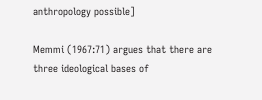anthropology possible]

Memmi (1967:71) argues that there are three ideological bases of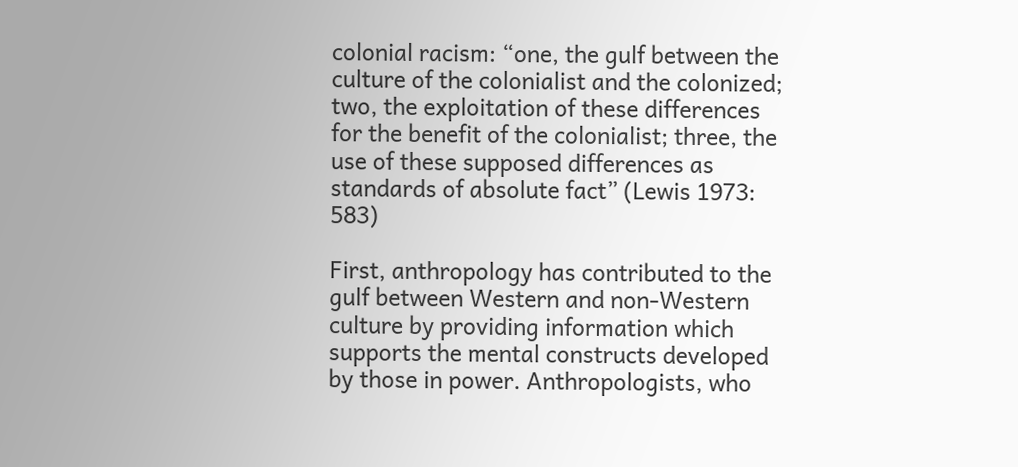colonial racism: “one, the gulf between the culture of the colonialist and the colonized; two, the exploitation of these differences for the benefit of the colonialist; three, the use of these supposed differences as standards of absolute fact” (Lewis 1973: 583)

First, anthropology has contributed to the gulf between Western and non-Western culture by providing information which supports the mental constructs developed by those in power. Anthropologists, who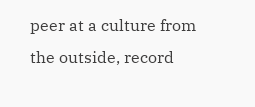peer at a culture from the outside, record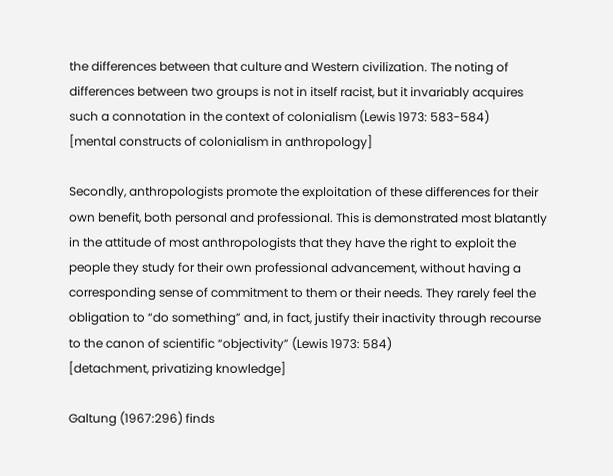the differences between that culture and Western civilization. The noting of differences between two groups is not in itself racist, but it invariably acquires such a connotation in the context of colonialism (Lewis 1973: 583-584)
[mental constructs of colonialism in anthropology]

Secondly, anthropologists promote the exploitation of these differences for their own benefit, both personal and professional. This is demonstrated most blatantly in the attitude of most anthropologists that they have the right to exploit the people they study for their own professional advancement, without having a corresponding sense of commitment to them or their needs. They rarely feel the obligation to “do something” and, in fact, justify their inactivity through recourse to the canon of scientific “objectivity” (Lewis 1973: 584)
[detachment, privatizing knowledge]

Galtung (1967:296) finds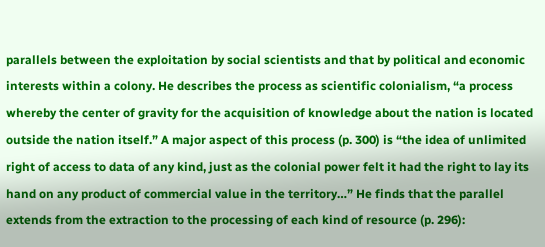parallels between the exploitation by social scientists and that by political and economic interests within a colony. He describes the process as scientific colonialism, “a process whereby the center of gravity for the acquisition of knowledge about the nation is located outside the nation itself.” A major aspect of this process (p. 300) is “the idea of unlimited right of access to data of any kind, just as the colonial power felt it had the right to lay its hand on any product of commercial value in the territory…” He finds that the parallel extends from the extraction to the processing of each kind of resource (p. 296):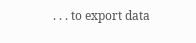. . . to export data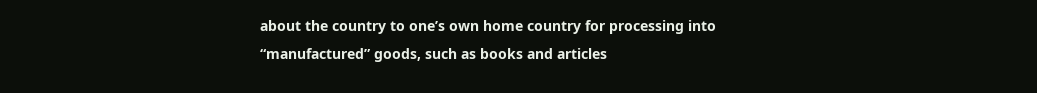about the country to one’s own home country for processing into “manufactured” goods, such as books and articles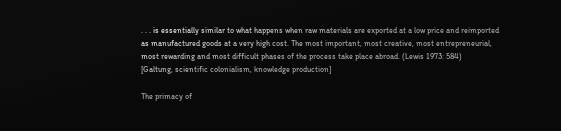. . . is essentially similar to what happens when raw materials are exported at a low price and reimported as manufactured goods at a very high cost. The most important, most creative, most entrepreneurial, most rewarding and most difficult phases of the process take place abroad. (Lewis 1973: 584)
[Galtung, scientific colonialism, knowledge production]

The primacy of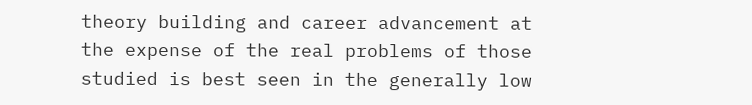theory building and career advancement at the expense of the real problems of those studied is best seen in the generally low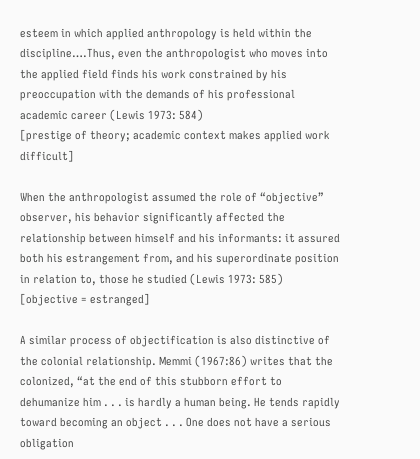esteem in which applied anthropology is held within the discipline….Thus, even the anthropologist who moves into the applied field finds his work constrained by his preoccupation with the demands of his professional academic career (Lewis 1973: 584)
[prestige of theory; academic context makes applied work difficult]

When the anthropologist assumed the role of “objective” observer, his behavior significantly affected the relationship between himself and his informants: it assured both his estrangement from, and his superordinate position in relation to, those he studied (Lewis 1973: 585)
[objective = estranged]

A similar process of objectification is also distinctive of the colonial relationship. Memmi (1967:86) writes that the colonized, “at the end of this stubborn effort to dehumanize him . . . is hardly a human being. He tends rapidly toward becoming an object . . . One does not have a serious obligation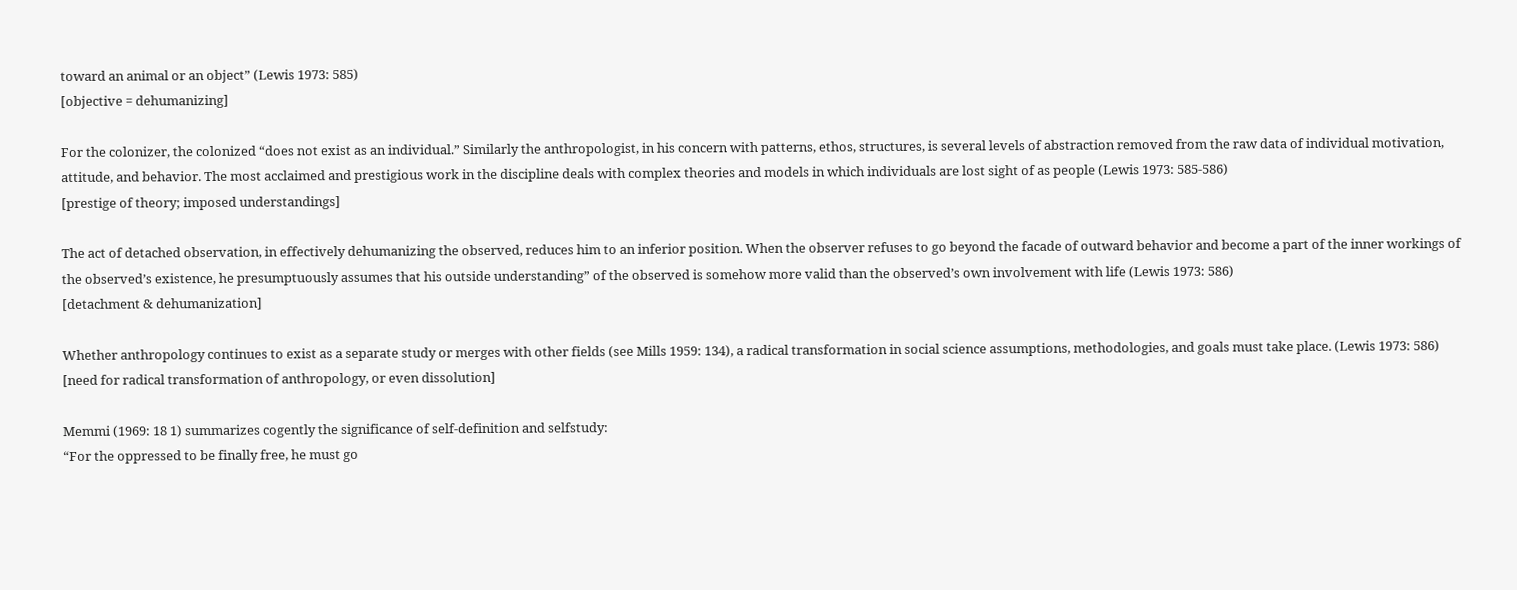toward an animal or an object” (Lewis 1973: 585)
[objective = dehumanizing]

For the colonizer, the colonized “does not exist as an individual.” Similarly the anthropologist, in his concern with patterns, ethos, structures, is several levels of abstraction removed from the raw data of individual motivation, attitude, and behavior. The most acclaimed and prestigious work in the discipline deals with complex theories and models in which individuals are lost sight of as people (Lewis 1973: 585-586)
[prestige of theory; imposed understandings]

The act of detached observation, in effectively dehumanizing the observed, reduces him to an inferior position. When the observer refuses to go beyond the facade of outward behavior and become a part of the inner workings of the observed’s existence, he presumptuously assumes that his outside understanding” of the observed is somehow more valid than the observed’s own involvement with life (Lewis 1973: 586)
[detachment & dehumanization]

Whether anthropology continues to exist as a separate study or merges with other fields (see Mills 1959: 134), a radical transformation in social science assumptions, methodologies, and goals must take place. (Lewis 1973: 586)
[need for radical transformation of anthropology, or even dissolution]

Memmi (1969: 18 1) summarizes cogently the significance of self-definition and selfstudy:
“For the oppressed to be finally free, he must go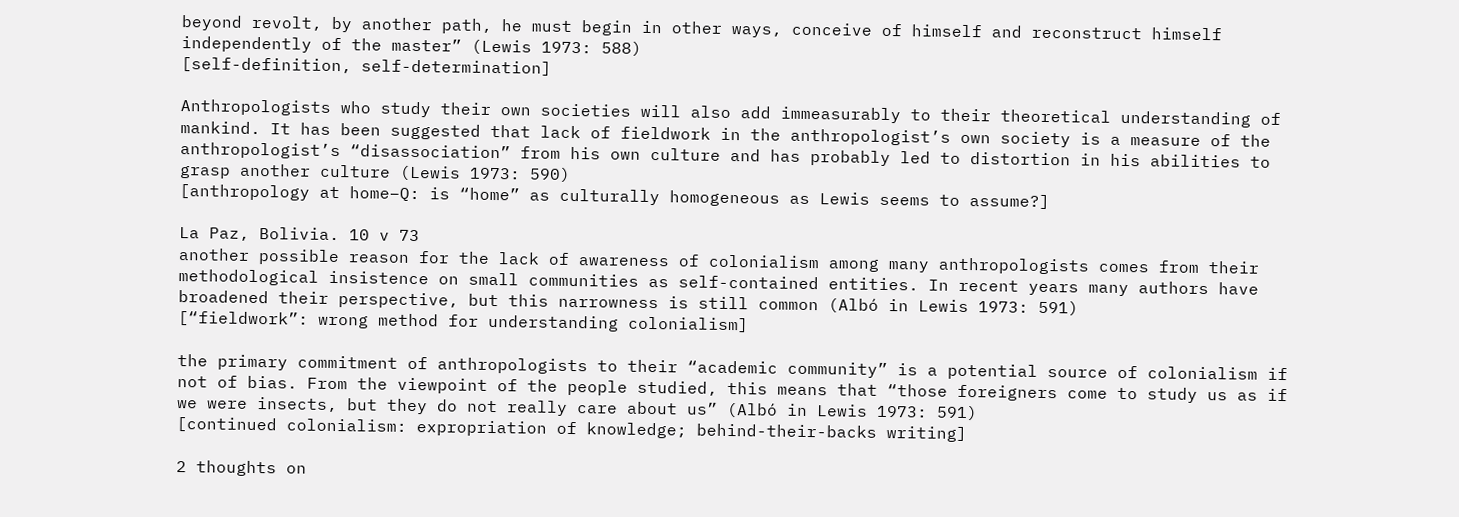beyond revolt, by another path, he must begin in other ways, conceive of himself and reconstruct himself independently of the master” (Lewis 1973: 588)
[self-definition, self-determination]

Anthropologists who study their own societies will also add immeasurably to their theoretical understanding of mankind. It has been suggested that lack of fieldwork in the anthropologist’s own society is a measure of the anthropologist’s “disassociation” from his own culture and has probably led to distortion in his abilities to grasp another culture (Lewis 1973: 590)
[anthropology at home–Q: is “home” as culturally homogeneous as Lewis seems to assume?]

La Paz, Bolivia. 10 v 73
another possible reason for the lack of awareness of colonialism among many anthropologists comes from their methodological insistence on small communities as self-contained entities. In recent years many authors have broadened their perspective, but this narrowness is still common (Albó in Lewis 1973: 591)
[“fieldwork”: wrong method for understanding colonialism]

the primary commitment of anthropologists to their “academic community” is a potential source of colonialism if not of bias. From the viewpoint of the people studied, this means that “those foreigners come to study us as if we were insects, but they do not really care about us” (Albó in Lewis 1973: 591)
[continued colonialism: expropriation of knowledge; behind-their-backs writing]

2 thoughts on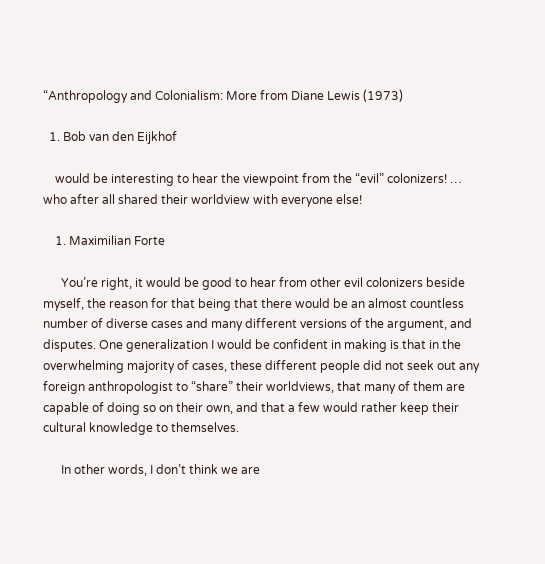“Anthropology and Colonialism: More from Diane Lewis (1973)

  1. Bob van den Eijkhof

    would be interesting to hear the viewpoint from the “evil” colonizers! … who after all shared their worldview with everyone else!

    1. Maximilian Forte

      You’re right, it would be good to hear from other evil colonizers beside myself, the reason for that being that there would be an almost countless number of diverse cases and many different versions of the argument, and disputes. One generalization I would be confident in making is that in the overwhelming majority of cases, these different people did not seek out any foreign anthropologist to “share” their worldviews, that many of them are capable of doing so on their own, and that a few would rather keep their cultural knowledge to themselves.

      In other words, I don’t think we are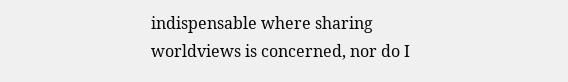indispensable where sharing worldviews is concerned, nor do I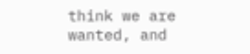think we are wanted, and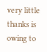very little thanks is owing to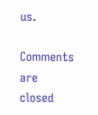us.

Comments are closed